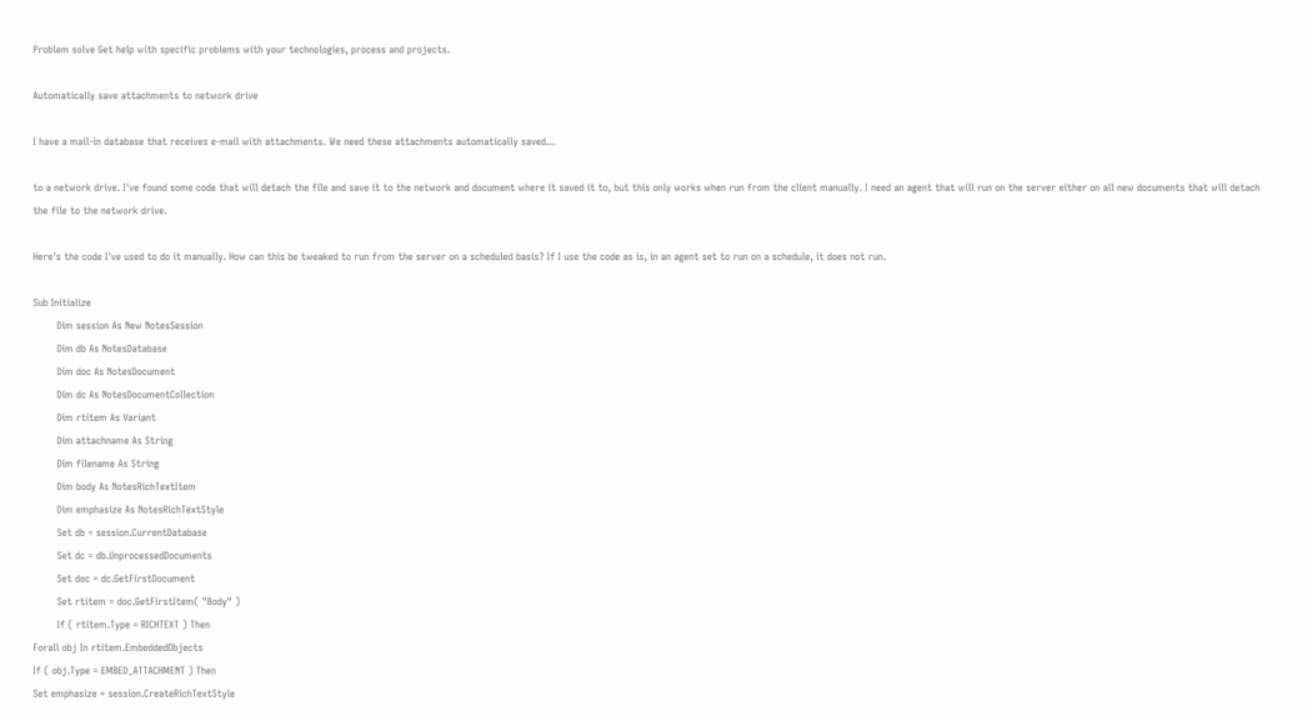Problem solve Get help with specific problems with your technologies, process and projects.

Automatically save attachments to network drive

I have a mail-in database that receives e-mail with attachments. We need these attachments automatically saved...

to a network drive. I've found some code that will detach the file and save it to the network and document where it saved it to, but this only works when run from the client manually. I need an agent that will run on the server either on all new documents that will detach the file to the network drive.

Here's the code I've used to do it manually. How can this be tweaked to run from the server on a scheduled basis? If I use the code as is, in an agent set to run on a schedule, it does not run.

Sub Initialize
        Dim session As New NotesSession
        Dim db As NotesDatabase
        Dim doc As NotesDocument
        Dim dc As NotesDocumentCollection
        Dim rtitem As Variant
        Dim attachname As String
        Dim filename As String
        Dim body As NotesRichTextItem
        Dim emphasize As NotesRichTextStyle
        Set db = session.CurrentDatabase
        Set dc = db.UnprocessedDocuments
        Set doc = dc.GetFirstDocument
        Set rtitem = doc.GetFirstItem( "Body" )
        If ( rtitem.Type = RICHTEXT ) Then
Forall obj In rtitem.EmbeddedObjects
If ( obj.Type = EMBED_ATTACHMENT ) Then
Set emphasize = session.CreateRichTextStyle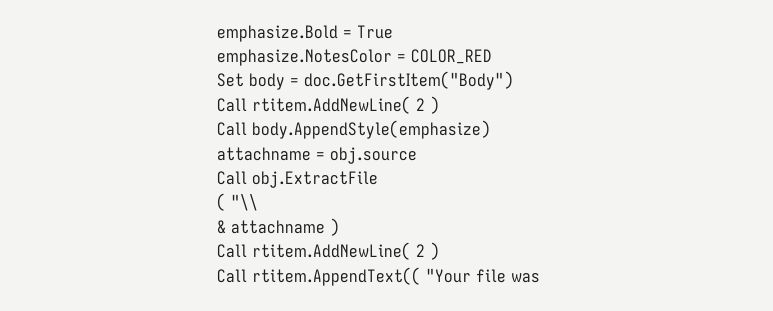emphasize.Bold = True
emphasize.NotesColor = COLOR_RED
Set body = doc.GetFirstItem("Body")
Call rtitem.AddNewLine( 2 )
Call body.AppendStyle(emphasize)
attachname = obj.source
Call obj.ExtractFile
( "\\
& attachname )
Call rtitem.AddNewLine( 2 )
Call rtitem.AppendText(( "Your file was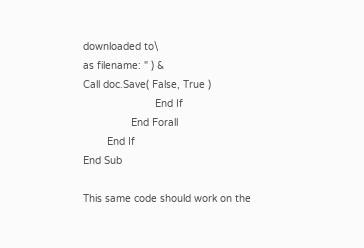downloaded to\
as filename: " ) &
Call doc.Save( False, True )
                        End If
                End Forall
        End If
End Sub

This same code should work on the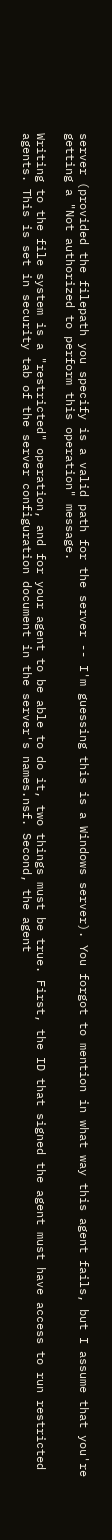server (provided the filepath you specify is a valid path for the server -- I'm guessing this is a Windows server). You forgot to mention in what way this agent fails, but I assume that you're getting a "Not authorized to perform this operation" message.

Writing to the file system is a "restricted" operation, and for your agent to be able to do it, two things must be true. First, the ID that signed the agent must have access to run restricted agents. This is set in security tab of the server configuration document in the server's names.nsf. Second, the agent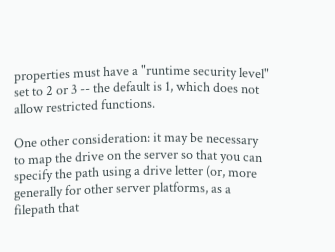properties must have a "runtime security level" set to 2 or 3 -- the default is 1, which does not allow restricted functions.

One other consideration: it may be necessary to map the drive on the server so that you can specify the path using a drive letter (or, more generally for other server platforms, as a filepath that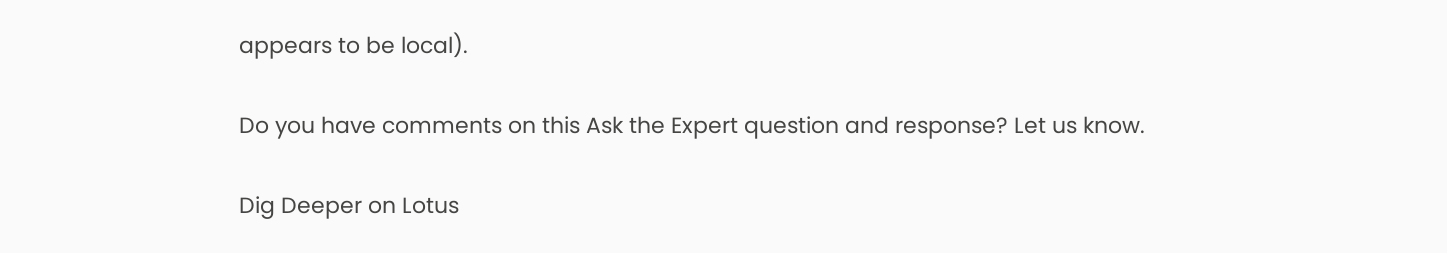appears to be local).

Do you have comments on this Ask the Expert question and response? Let us know.

Dig Deeper on Lotus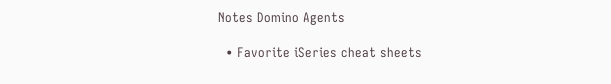Notes Domino Agents

  • Favorite iSeries cheat sheets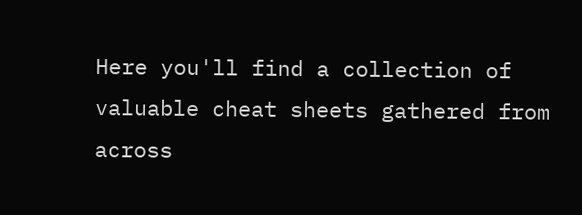Here you'll find a collection of valuable cheat sheets gathered from across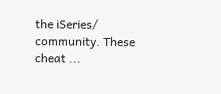the iSeries/ community. These cheat ...